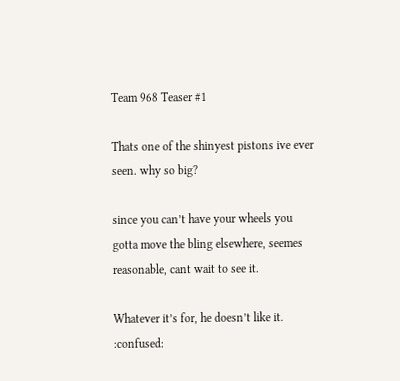Team 968 Teaser #1

Thats one of the shinyest pistons ive ever seen. why so big?

since you can’t have your wheels you gotta move the bling elsewhere, seemes reasonable, cant wait to see it.

Whatever it’s for, he doesn’t like it. :confused: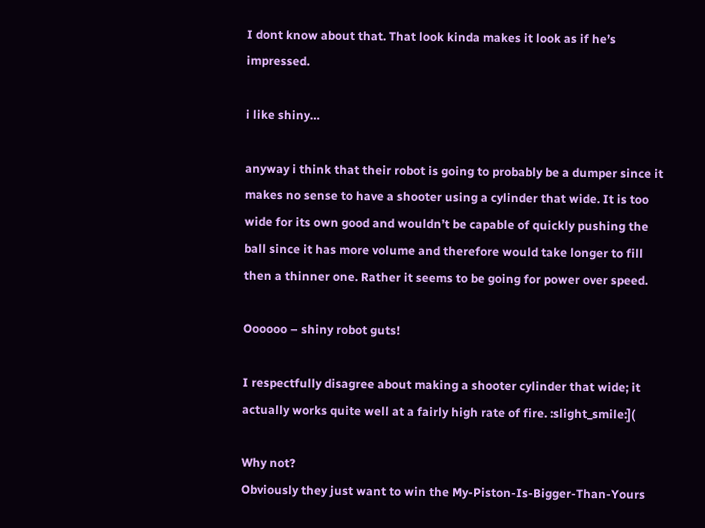I dont know about that. That look kinda makes it look as if he’s impressed.

i like shiny…

anyway i think that their robot is going to probably be a dumper since it makes no sense to have a shooter using a cylinder that wide. It is too wide for its own good and wouldn’t be capable of quickly pushing the ball since it has more volume and therefore would take longer to fill then a thinner one. Rather it seems to be going for power over speed.

Oooooo – shiny robot guts!

I respectfully disagree about making a shooter cylinder that wide; it actually works quite well at a fairly high rate of fire. :slight_smile:](

Why not?
Obviously they just want to win the My-Piston-Is-Bigger-Than-Yours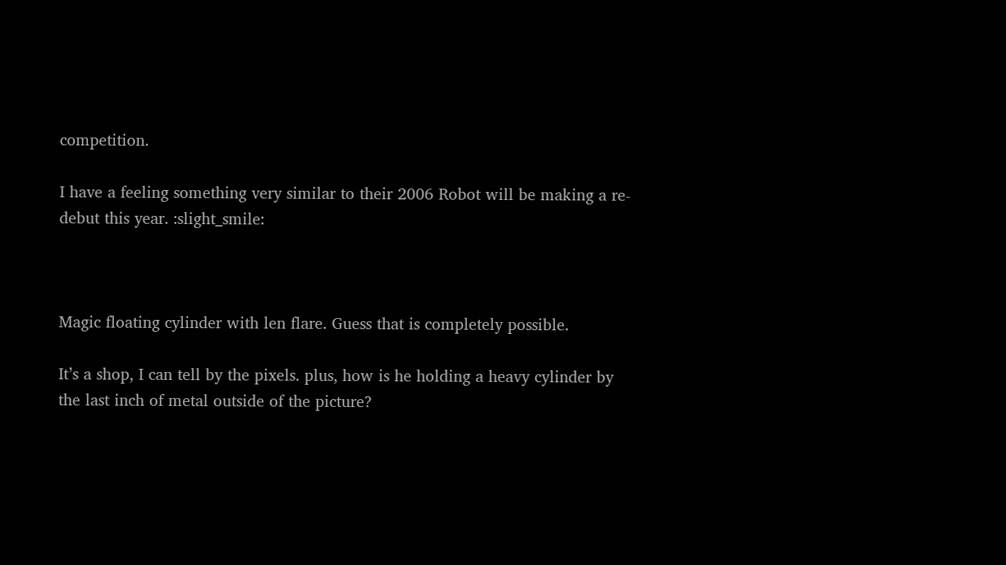competition.

I have a feeling something very similar to their 2006 Robot will be making a re-debut this year. :slight_smile:



Magic floating cylinder with len flare. Guess that is completely possible.

It’s a shop, I can tell by the pixels. plus, how is he holding a heavy cylinder by the last inch of metal outside of the picture?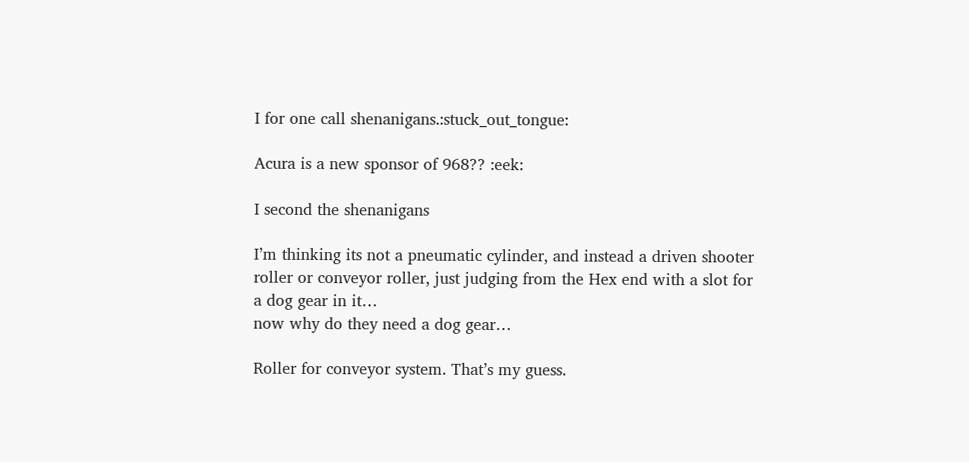I for one call shenanigans.:stuck_out_tongue:

Acura is a new sponsor of 968?? :eek:

I second the shenanigans

I’m thinking its not a pneumatic cylinder, and instead a driven shooter roller or conveyor roller, just judging from the Hex end with a slot for a dog gear in it…
now why do they need a dog gear…

Roller for conveyor system. That’s my guess.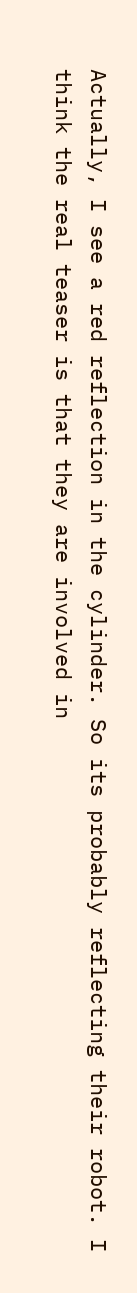Actually, I see a red reflection in the cylinder. So its probably reflecting their robot. I think the real teaser is that they are involved in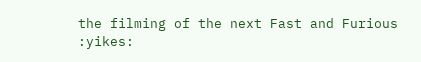the filming of the next Fast and Furious :yikes: